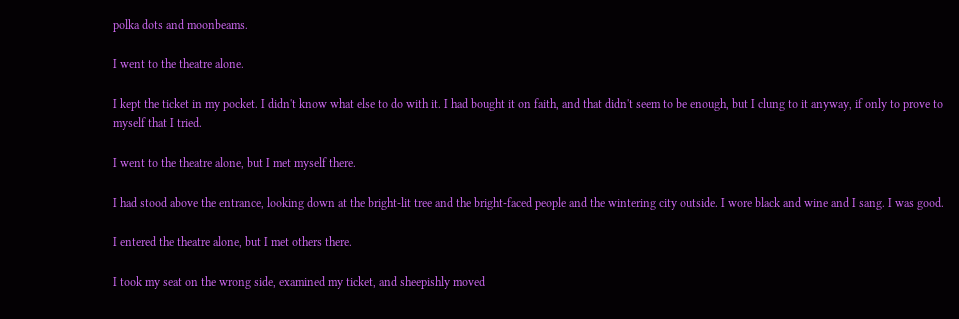polka dots and moonbeams.

I went to the theatre alone.

I kept the ticket in my pocket. I didn't know what else to do with it. I had bought it on faith, and that didn't seem to be enough, but I clung to it anyway, if only to prove to myself that I tried.

I went to the theatre alone, but I met myself there.

I had stood above the entrance, looking down at the bright-lit tree and the bright-faced people and the wintering city outside. I wore black and wine and I sang. I was good.

I entered the theatre alone, but I met others there.

I took my seat on the wrong side, examined my ticket, and sheepishly moved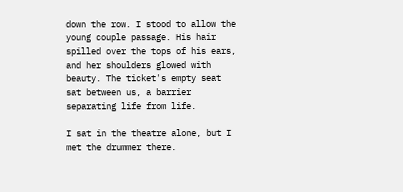down the row. I stood to allow the young couple passage. His hair spilled over the tops of his ears, and her shoulders glowed with beauty. The ticket's empty seat sat between us, a barrier separating life from life.

I sat in the theatre alone, but I met the drummer there.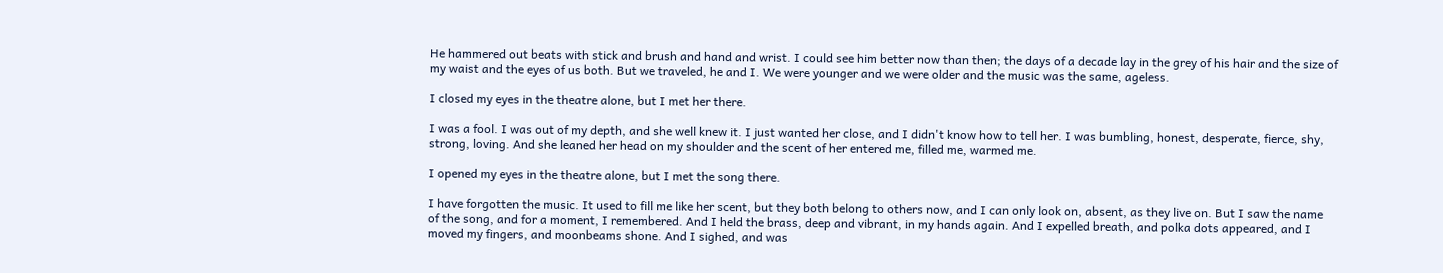He hammered out beats with stick and brush and hand and wrist. I could see him better now than then; the days of a decade lay in the grey of his hair and the size of my waist and the eyes of us both. But we traveled, he and I. We were younger and we were older and the music was the same, ageless.

I closed my eyes in the theatre alone, but I met her there.

I was a fool. I was out of my depth, and she well knew it. I just wanted her close, and I didn't know how to tell her. I was bumbling, honest, desperate, fierce, shy, strong, loving. And she leaned her head on my shoulder and the scent of her entered me, filled me, warmed me.

I opened my eyes in the theatre alone, but I met the song there.

I have forgotten the music. It used to fill me like her scent, but they both belong to others now, and I can only look on, absent, as they live on. But I saw the name of the song, and for a moment, I remembered. And I held the brass, deep and vibrant, in my hands again. And I expelled breath, and polka dots appeared, and I moved my fingers, and moonbeams shone. And I sighed, and was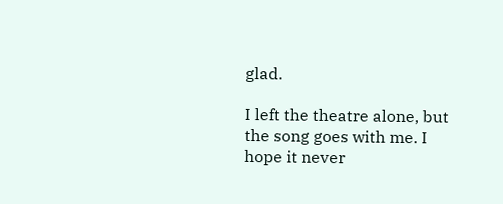glad.

I left the theatre alone, but the song goes with me. I hope it never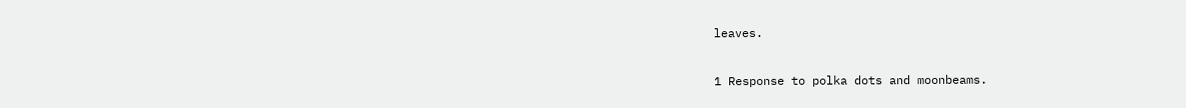leaves.

1 Response to polka dots and moonbeams.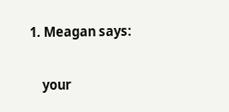1. Meagan says:

    your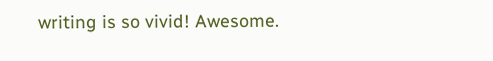writing is so vivid! Awesome.